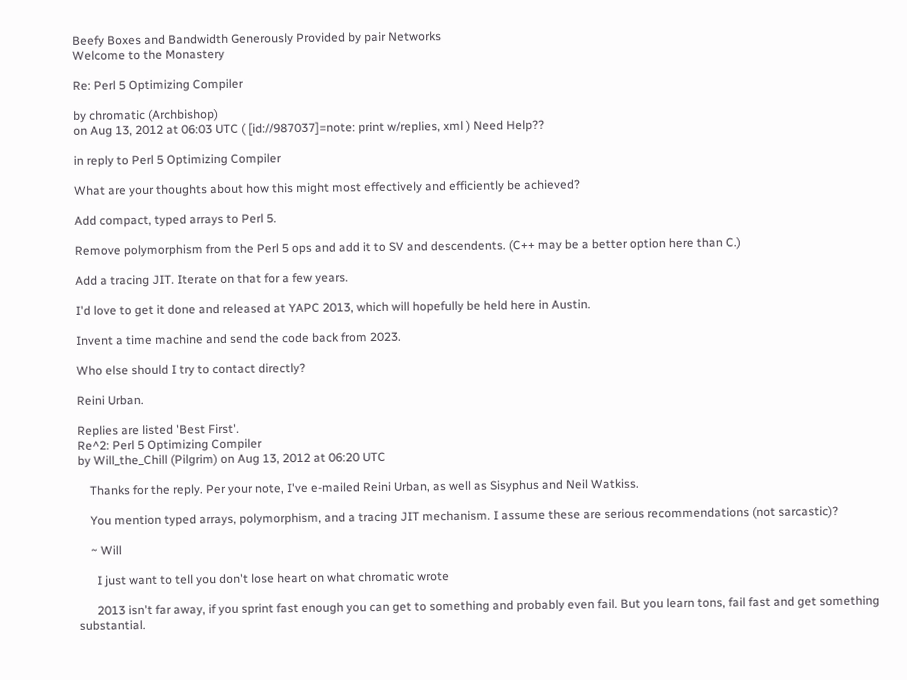Beefy Boxes and Bandwidth Generously Provided by pair Networks
Welcome to the Monastery

Re: Perl 5 Optimizing Compiler

by chromatic (Archbishop)
on Aug 13, 2012 at 06:03 UTC ( [id://987037]=note: print w/replies, xml ) Need Help??

in reply to Perl 5 Optimizing Compiler

What are your thoughts about how this might most effectively and efficiently be achieved?

Add compact, typed arrays to Perl 5.

Remove polymorphism from the Perl 5 ops and add it to SV and descendents. (C++ may be a better option here than C.)

Add a tracing JIT. Iterate on that for a few years.

I'd love to get it done and released at YAPC 2013, which will hopefully be held here in Austin.

Invent a time machine and send the code back from 2023.

Who else should I try to contact directly?

Reini Urban.

Replies are listed 'Best First'.
Re^2: Perl 5 Optimizing Compiler
by Will_the_Chill (Pilgrim) on Aug 13, 2012 at 06:20 UTC

    Thanks for the reply. Per your note, I've e-mailed Reini Urban, as well as Sisyphus and Neil Watkiss.

    You mention typed arrays, polymorphism, and a tracing JIT mechanism. I assume these are serious recommendations (not sarcastic)?

    ~ Will

      I just want to tell you don't lose heart on what chromatic wrote

      2013 isn't far away, if you sprint fast enough you can get to something and probably even fail. But you learn tons, fail fast and get something substantial.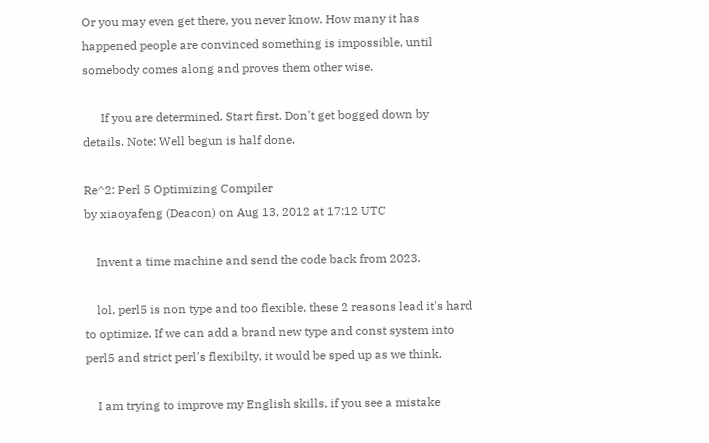Or you may even get there, you never know. How many it has happened people are convinced something is impossible, until somebody comes along and proves them other wise.

      If you are determined. Start first. Don't get bogged down by details. Note: Well begun is half done.

Re^2: Perl 5 Optimizing Compiler
by xiaoyafeng (Deacon) on Aug 13, 2012 at 17:12 UTC

    Invent a time machine and send the code back from 2023.

    lol, perl5 is non type and too flexible, these 2 reasons lead it's hard to optimize. If we can add a brand new type and const system into perl5 and strict perl's flexibilty, it would be sped up as we think.

    I am trying to improve my English skills, if you see a mistake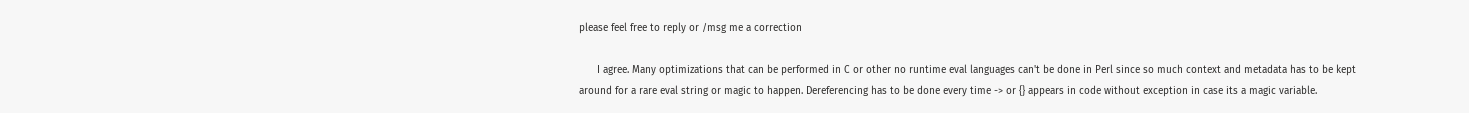please feel free to reply or /msg me a correction

      I agree. Many optimizations that can be performed in C or other no runtime eval languages can't be done in Perl since so much context and metadata has to be kept around for a rare eval string or magic to happen. Dereferencing has to be done every time -> or {} appears in code without exception in case its a magic variable.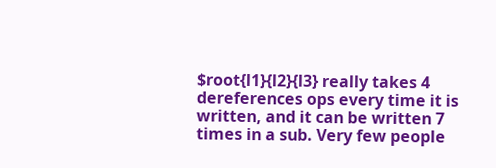$root{l1}{l2}{l3} really takes 4 dereferences ops every time it is written, and it can be written 7 times in a sub. Very few people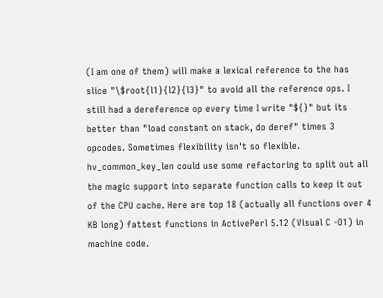(I am one of them) will make a lexical reference to the has slice "\$root{l1}{l2}{l3}" to avoid all the reference ops. I still had a dereference op every time I write "${}" but its better than "load constant on stack, do deref" times 3 opcodes. Sometimes flexibility isn't so flexible. hv_common_key_len could use some refactoring to split out all the magic support into separate function calls to keep it out of the CPU cache. Here are top 18 (actually all functions over 4 KB long) fattest functions in ActivePerl 5.12 (Visual C -O1) in machine code.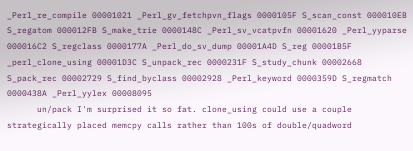_Perl_re_compile 00001021 _Perl_gv_fetchpvn_flags 0000105F S_scan_const 000010EB S_regatom 000012FB S_make_trie 0000148C _Perl_sv_vcatpvfn 00001620 _Perl_yyparse 000016C2 S_regclass 0000177A _Perl_do_sv_dump 00001A4D S_reg 00001B5F _perl_clone_using 00001D3C S_unpack_rec 0000231F S_study_chunk 00002668 S_pack_rec 00002729 S_find_byclass 00002928 _Perl_keyword 0000359D S_regmatch 0000438A _Perl_yylex 00008095
      un/pack I'm surprised it so fat. clone_using could use a couple strategically placed memcpy calls rather than 100s of double/quadword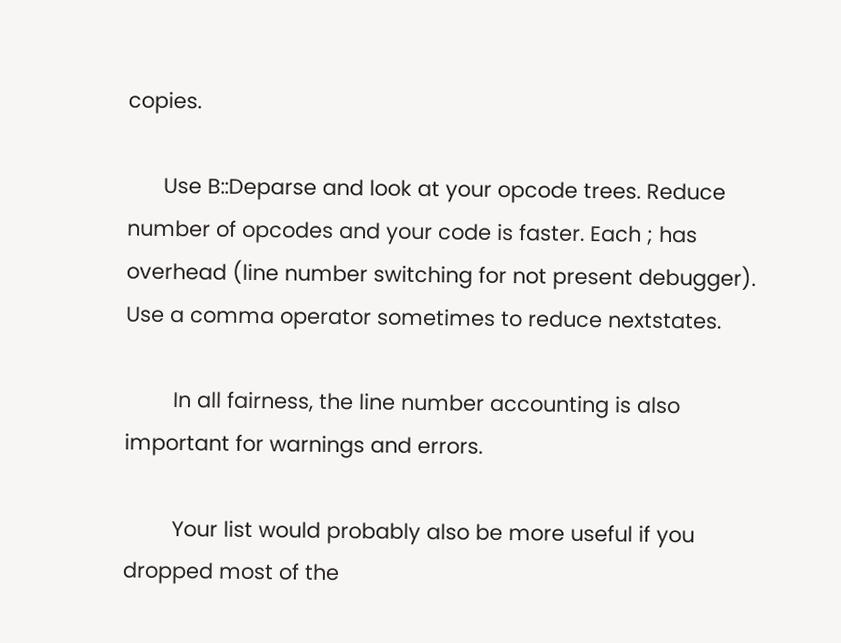copies.

      Use B::Deparse and look at your opcode trees. Reduce number of opcodes and your code is faster. Each ; has overhead (line number switching for not present debugger). Use a comma operator sometimes to reduce nextstates.

        In all fairness, the line number accounting is also important for warnings and errors.

        Your list would probably also be more useful if you dropped most of the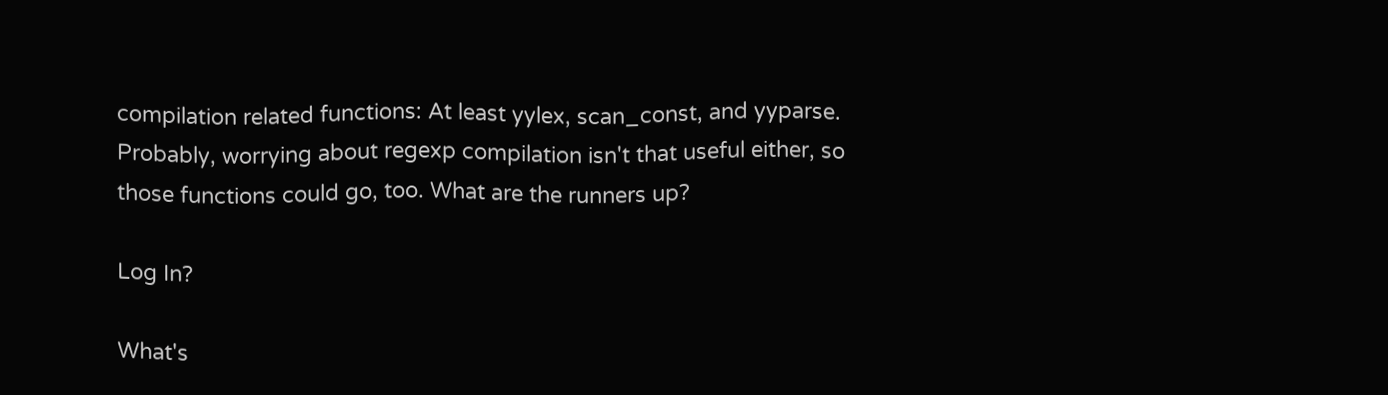compilation related functions: At least yylex, scan_const, and yyparse. Probably, worrying about regexp compilation isn't that useful either, so those functions could go, too. What are the runners up?

Log In?

What's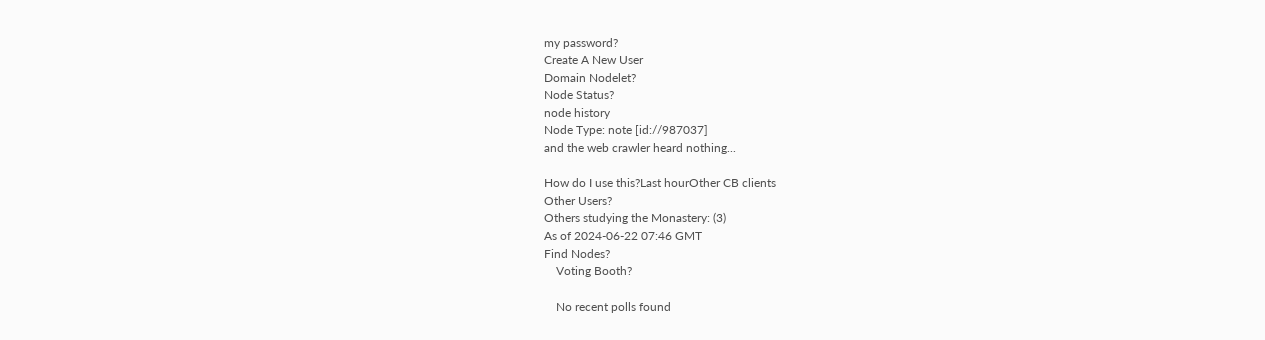my password?
Create A New User
Domain Nodelet?
Node Status?
node history
Node Type: note [id://987037]
and the web crawler heard nothing...

How do I use this?Last hourOther CB clients
Other Users?
Others studying the Monastery: (3)
As of 2024-06-22 07:46 GMT
Find Nodes?
    Voting Booth?

    No recent polls found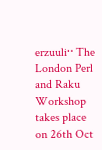erzuuli‥ The London Perl and Raku Workshop takes place on 26th Oct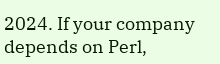2024. If your company depends on Perl,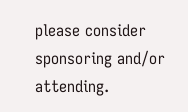please consider sponsoring and/or attending.